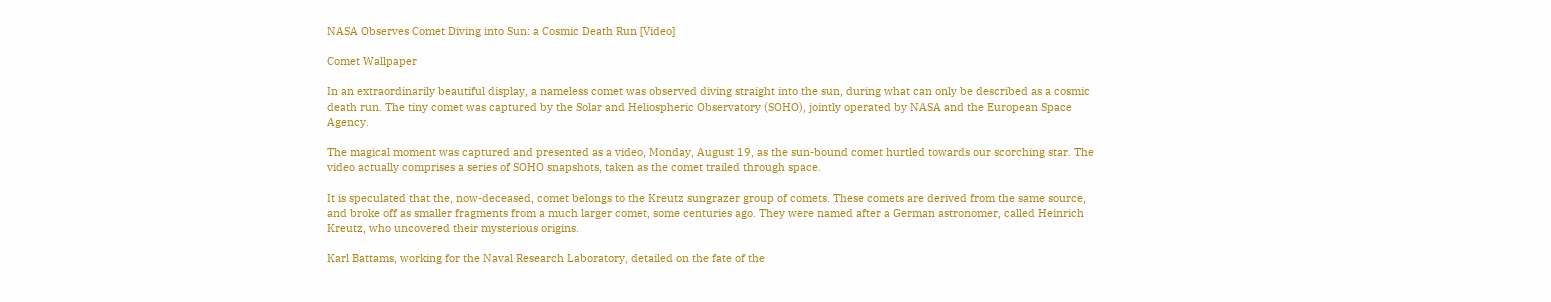NASA Observes Comet Diving into Sun: a Cosmic Death Run [Video]

Comet Wallpaper

In an extraordinarily beautiful display, a nameless comet was observed diving straight into the sun, during what can only be described as a cosmic death run. The tiny comet was captured by the Solar and Heliospheric Observatory (SOHO), jointly operated by NASA and the European Space Agency.

The magical moment was captured and presented as a video, Monday, August 19, as the sun-bound comet hurtled towards our scorching star. The video actually comprises a series of SOHO snapshots, taken as the comet trailed through space.

It is speculated that the, now-deceased, comet belongs to the Kreutz sungrazer group of comets. These comets are derived from the same source, and broke off as smaller fragments from a much larger comet, some centuries ago. They were named after a German astronomer, called Heinrich Kreutz, who uncovered their mysterious origins.

Karl Battams, working for the Naval Research Laboratory, detailed on the fate of the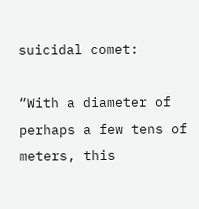suicidal comet:

“With a diameter of perhaps a few tens of meters, this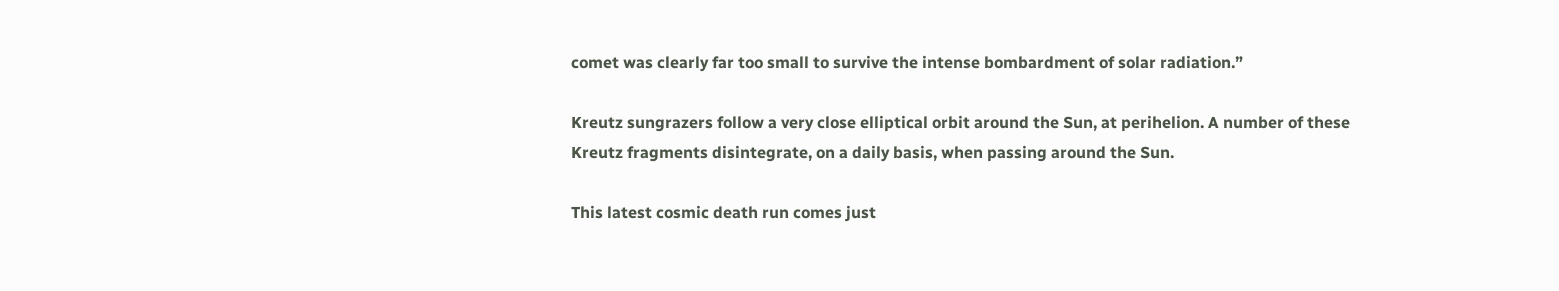comet was clearly far too small to survive the intense bombardment of solar radiation.”

Kreutz sungrazers follow a very close elliptical orbit around the Sun, at perihelion. A number of these Kreutz fragments disintegrate, on a daily basis, when passing around the Sun.

This latest cosmic death run comes just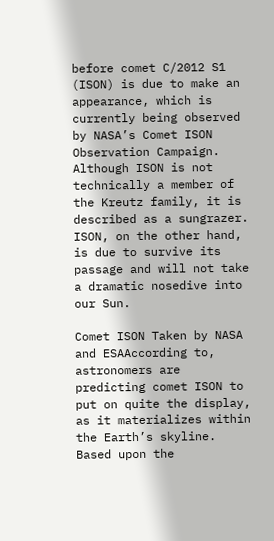before comet C/2012 S1 (ISON) is due to make an appearance, which is currently being observed by NASA’s Comet ISON Observation Campaign. Although ISON is not technically a member of the Kreutz family, it is described as a sungrazer. ISON, on the other hand, is due to survive its passage and will not take a dramatic nosedive into our Sun.

Comet ISON Taken by NASA and ESAAccording to, astronomers are predicting comet ISON to put on quite the display, as it materializes within the Earth’s skyline. Based upon the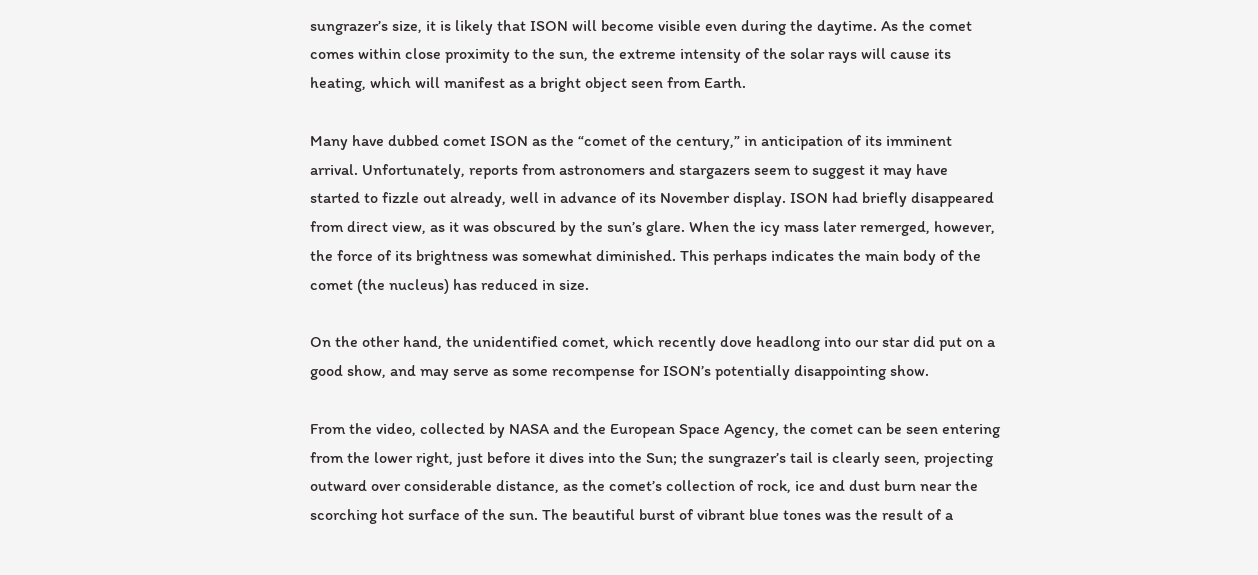sungrazer’s size, it is likely that ISON will become visible even during the daytime. As the comet comes within close proximity to the sun, the extreme intensity of the solar rays will cause its heating, which will manifest as a bright object seen from Earth.

Many have dubbed comet ISON as the “comet of the century,” in anticipation of its imminent arrival. Unfortunately, reports from astronomers and stargazers seem to suggest it may have started to fizzle out already, well in advance of its November display. ISON had briefly disappeared from direct view, as it was obscured by the sun’s glare. When the icy mass later remerged, however, the force of its brightness was somewhat diminished. This perhaps indicates the main body of the comet (the nucleus) has reduced in size.

On the other hand, the unidentified comet, which recently dove headlong into our star did put on a good show, and may serve as some recompense for ISON’s potentially disappointing show.

From the video, collected by NASA and the European Space Agency, the comet can be seen entering from the lower right, just before it dives into the Sun; the sungrazer’s tail is clearly seen, projecting outward over considerable distance, as the comet’s collection of rock, ice and dust burn near the scorching hot surface of the sun. The beautiful burst of vibrant blue tones was the result of a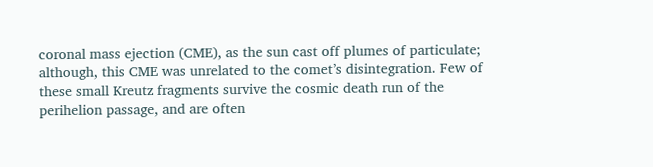coronal mass ejection (CME), as the sun cast off plumes of particulate; although, this CME was unrelated to the comet’s disintegration. Few of these small Kreutz fragments survive the cosmic death run of the perihelion passage, and are often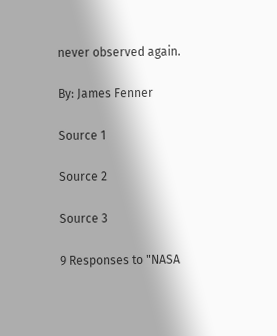never observed again.

By: James Fenner

Source 1

Source 2

Source 3

9 Responses to "NASA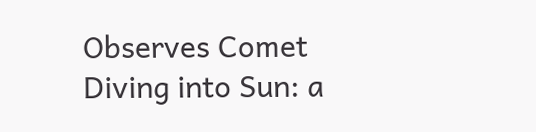Observes Comet Diving into Sun: a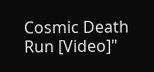Cosmic Death Run [Video]"